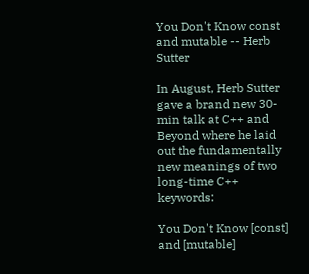You Don't Know const and mutable -- Herb Sutter

In August, Herb Sutter gave a brand new 30-min talk at C++ and Beyond where he laid out the fundamentally new meanings of two long-time C++ keywords:

You Don't Know [const] and [mutable]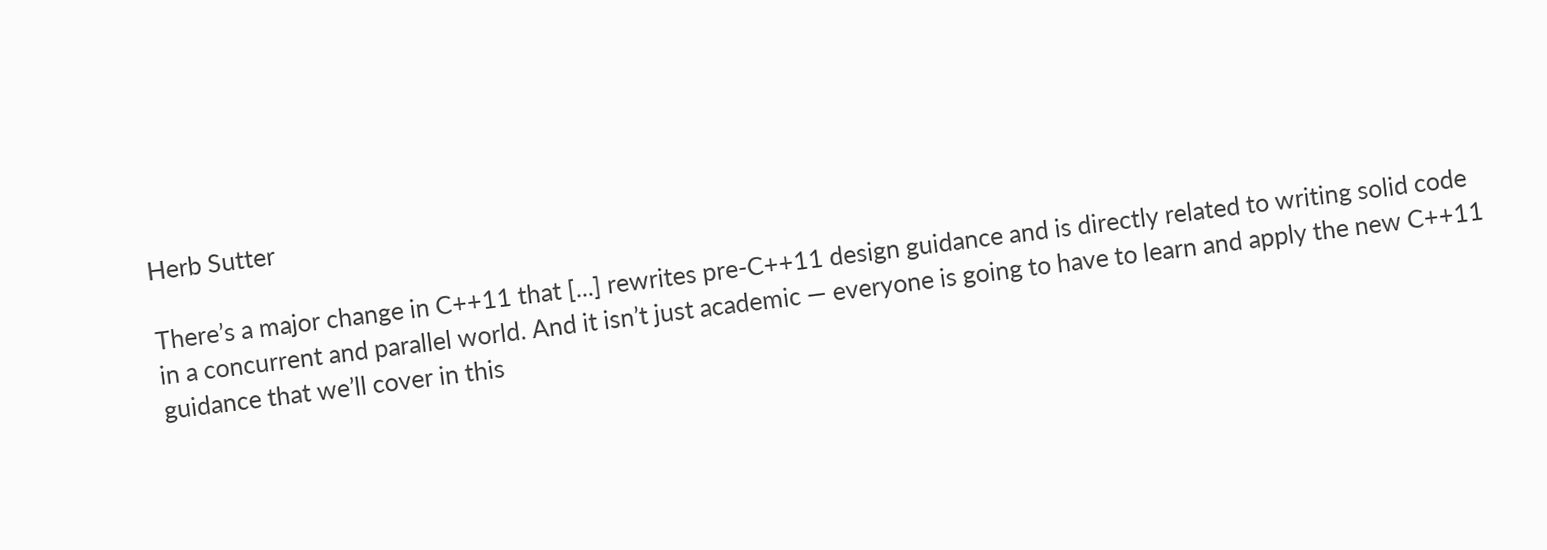Herb Sutter

There’s a major change in C++11 that [...] rewrites pre-C++11 design guidance and is directly related to writing solid code in a concurrent and parallel world. And it isn’t just academic — everyone is going to have to learn and apply the new C++11 guidance that we’ll cover in this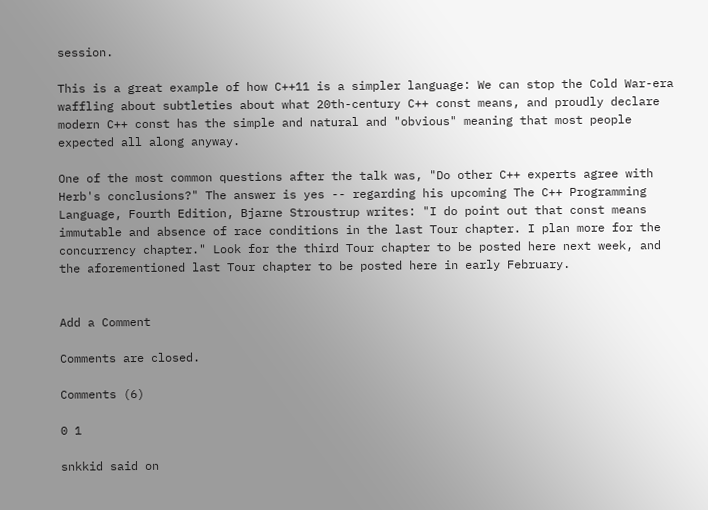session.

This is a great example of how C++11 is a simpler language: We can stop the Cold War-era waffling about subtleties about what 20th-century C++ const means, and proudly declare modern C++ const has the simple and natural and "obvious" meaning that most people expected all along anyway.

One of the most common questions after the talk was, "Do other C++ experts agree with Herb's conclusions?" The answer is yes -- regarding his upcoming The C++ Programming Language, Fourth Edition, Bjarne Stroustrup writes: "I do point out that const means immutable and absence of race conditions in the last Tour chapter. I plan more for the concurrency chapter." Look for the third Tour chapter to be posted here next week, and the aforementioned last Tour chapter to be posted here in early February.


Add a Comment

Comments are closed.

Comments (6)

0 1

snkkid said on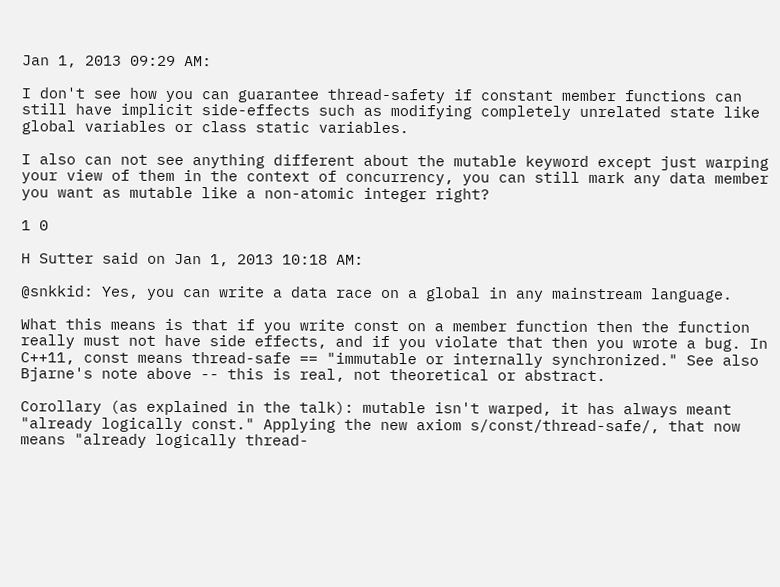Jan 1, 2013 09:29 AM:

I don't see how you can guarantee thread-safety if constant member functions can still have implicit side-effects such as modifying completely unrelated state like global variables or class static variables.

I also can not see anything different about the mutable keyword except just warping your view of them in the context of concurrency, you can still mark any data member you want as mutable like a non-atomic integer right?

1 0

H Sutter said on Jan 1, 2013 10:18 AM:

@snkkid: Yes, you can write a data race on a global in any mainstream language.

What this means is that if you write const on a member function then the function really must not have side effects, and if you violate that then you wrote a bug. In C++11, const means thread-safe == "immutable or internally synchronized." See also Bjarne's note above -- this is real, not theoretical or abstract.

Corollary (as explained in the talk): mutable isn't warped, it has always meant "already logically const." Applying the new axiom s/const/thread-safe/, that now means "already logically thread-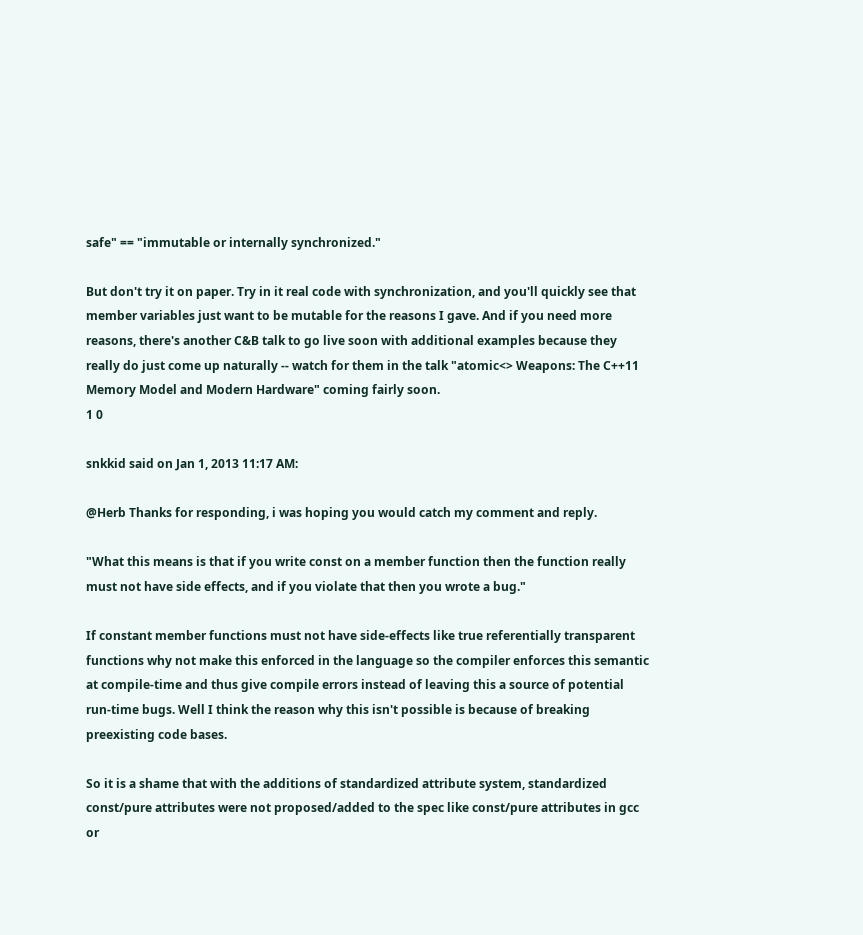safe" == "immutable or internally synchronized."

But don't try it on paper. Try in it real code with synchronization, and you'll quickly see that member variables just want to be mutable for the reasons I gave. And if you need more reasons, there's another C&B talk to go live soon with additional examples because they really do just come up naturally -- watch for them in the talk "atomic<> Weapons: The C++11 Memory Model and Modern Hardware" coming fairly soon.
1 0

snkkid said on Jan 1, 2013 11:17 AM:

@Herb Thanks for responding, i was hoping you would catch my comment and reply.

"What this means is that if you write const on a member function then the function really must not have side effects, and if you violate that then you wrote a bug."

If constant member functions must not have side-effects like true referentially transparent functions why not make this enforced in the language so the compiler enforces this semantic at compile-time and thus give compile errors instead of leaving this a source of potential run-time bugs. Well I think the reason why this isn't possible is because of breaking preexisting code bases.

So it is a shame that with the additions of standardized attribute system, standardized const/pure attributes were not proposed/added to the spec like const/pure attributes in gcc or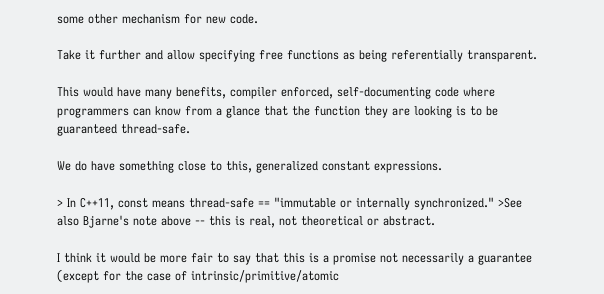some other mechanism for new code.

Take it further and allow specifying free functions as being referentially transparent.

This would have many benefits, compiler enforced, self-documenting code where programmers can know from a glance that the function they are looking is to be guaranteed thread-safe.

We do have something close to this, generalized constant expressions.

> In C++11, const means thread-safe == "immutable or internally synchronized." >See also Bjarne's note above -- this is real, not theoretical or abstract.

I think it would be more fair to say that this is a promise not necessarily a guarantee (except for the case of intrinsic/primitive/atomic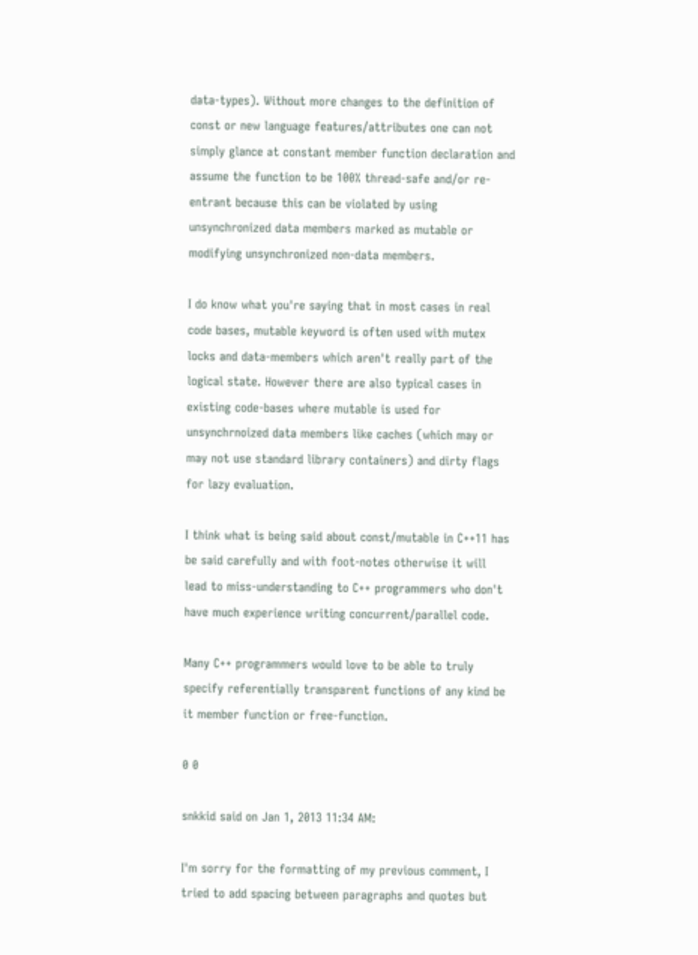data-types). Without more changes to the definition of const or new language features/attributes one can not simply glance at constant member function declaration and assume the function to be 100% thread-safe and/or re-entrant because this can be violated by using unsynchronized data members marked as mutable or modifying unsynchronized non-data members.

I do know what you're saying that in most cases in real code bases, mutable keyword is often used with mutex locks and data-members which aren't really part of the logical state. However there are also typical cases in existing code-bases where mutable is used for unsynchrnoized data members like caches (which may or may not use standard library containers) and dirty flags for lazy evaluation.

I think what is being said about const/mutable in C++11 has be said carefully and with foot-notes otherwise it will lead to miss-understanding to C++ programmers who don't have much experience writing concurrent/parallel code.

Many C++ programmers would love to be able to truly specify referentially transparent functions of any kind be it member function or free-function.

0 0

snkkid said on Jan 1, 2013 11:34 AM:

I'm sorry for the formatting of my previous comment, I tried to add spacing between paragraphs and quotes but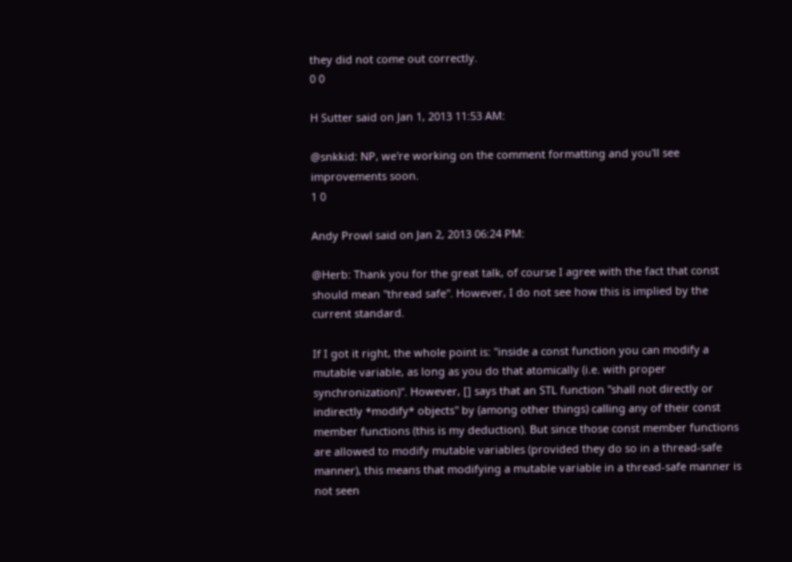they did not come out correctly.
0 0

H Sutter said on Jan 1, 2013 11:53 AM:

@snkkid: NP, we're working on the comment formatting and you'll see improvements soon.
1 0

Andy Prowl said on Jan 2, 2013 06:24 PM:

@Herb: Thank you for the great talk, of course I agree with the fact that const should mean "thread safe". However, I do not see how this is implied by the current standard.

If I got it right, the whole point is: "inside a const function you can modify a mutable variable, as long as you do that atomically (i.e. with proper synchronization)". However, [] says that an STL function "shall not directly or indirectly *modify* objects" by (among other things) calling any of their const member functions (this is my deduction). But since those const member functions are allowed to modify mutable variables (provided they do so in a thread-safe manner), this means that modifying a mutable variable in a thread-safe manner is not seen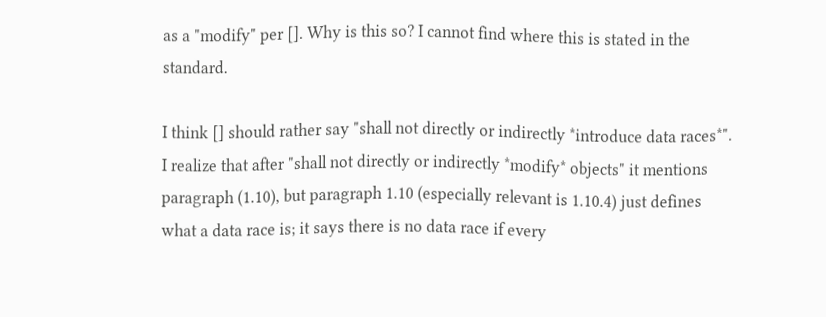as a "modify" per []. Why is this so? I cannot find where this is stated in the standard.

I think [] should rather say "shall not directly or indirectly *introduce data races*". I realize that after "shall not directly or indirectly *modify* objects" it mentions paragraph (1.10), but paragraph 1.10 (especially relevant is 1.10.4) just defines what a data race is; it says there is no data race if every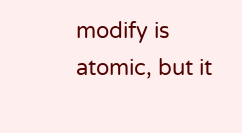modify is atomic, but it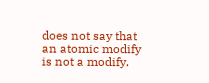does not say that an atomic modify is not a modify.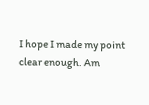I hope I made my point clear enough. Am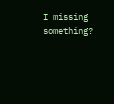I missing something?